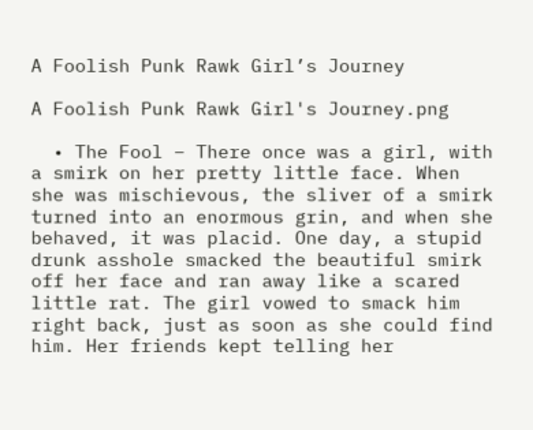A Foolish Punk Rawk Girl’s Journey

A Foolish Punk Rawk Girl's Journey.png

  • The Fool – There once was a girl, with a smirk on her pretty little face. When she was mischievous, the sliver of a smirk turned into an enormous grin, and when she behaved, it was placid. One day, a stupid drunk asshole smacked the beautiful smirk off her face and ran away like a scared little rat. The girl vowed to smack him right back, just as soon as she could find him. Her friends kept telling her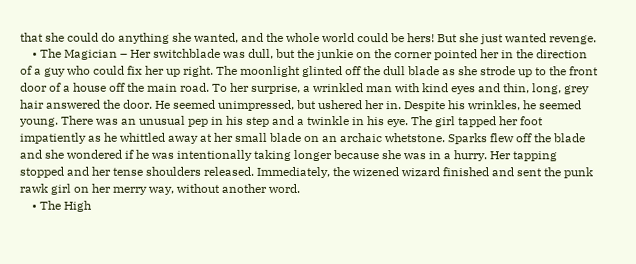that she could do anything she wanted, and the whole world could be hers! But she just wanted revenge.
    • The Magician – Her switchblade was dull, but the junkie on the corner pointed her in the direction of a guy who could fix her up right. The moonlight glinted off the dull blade as she strode up to the front door of a house off the main road. To her surprise, a wrinkled man with kind eyes and thin, long, grey hair answered the door. He seemed unimpressed, but ushered her in. Despite his wrinkles, he seemed young. There was an unusual pep in his step and a twinkle in his eye. The girl tapped her foot impatiently as he whittled away at her small blade on an archaic whetstone. Sparks flew off the blade and she wondered if he was intentionally taking longer because she was in a hurry. Her tapping stopped and her tense shoulders released. Immediately, the wizened wizard finished and sent the punk rawk girl on her merry way, without another word.
    • The High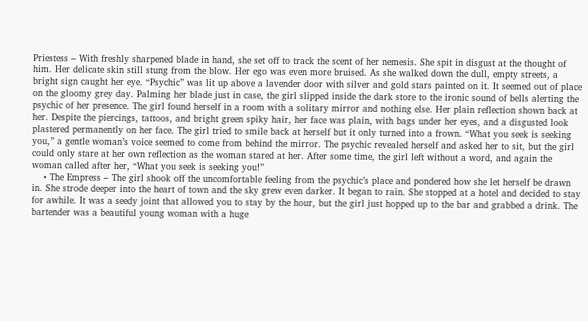Priestess – With freshly sharpened blade in hand, she set off to track the scent of her nemesis. She spit in disgust at the thought of him. Her delicate skin still stung from the blow. Her ego was even more bruised. As she walked down the dull, empty streets, a bright sign caught her eye. “Psychic” was lit up above a lavender door with silver and gold stars painted on it. It seemed out of place on the gloomy grey day. Palming her blade just in case, the girl slipped inside the dark store to the ironic sound of bells alerting the psychic of her presence. The girl found herself in a room with a solitary mirror and nothing else. Her plain reflection shown back at her. Despite the piercings, tattoos, and bright green spiky hair, her face was plain, with bags under her eyes, and a disgusted look plastered permanently on her face. The girl tried to smile back at herself but it only turned into a frown. “What you seek is seeking you,” a gentle woman’s voice seemed to come from behind the mirror. The psychic revealed herself and asked her to sit, but the girl could only stare at her own reflection as the woman stared at her. After some time, the girl left without a word, and again the woman called after her, “What you seek is seeking you!”
    • The Empress – The girl shook off the uncomfortable feeling from the psychic’s place and pondered how she let herself be drawn in. She strode deeper into the heart of town and the sky grew even darker. It began to rain. She stopped at a hotel and decided to stay for awhile. It was a seedy joint that allowed you to stay by the hour, but the girl just hopped up to the bar and grabbed a drink. The bartender was a beautiful young woman with a huge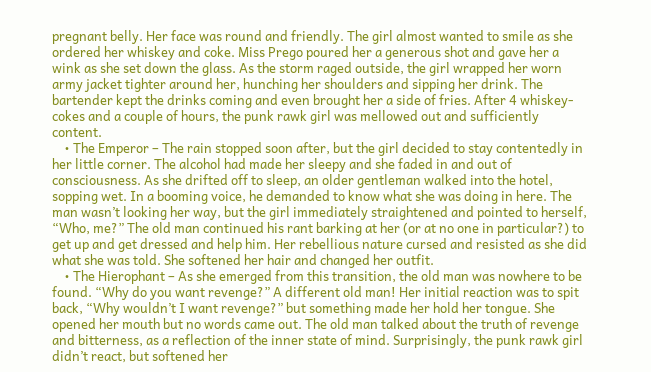pregnant belly. Her face was round and friendly. The girl almost wanted to smile as she ordered her whiskey and coke. Miss Prego poured her a generous shot and gave her a wink as she set down the glass. As the storm raged outside, the girl wrapped her worn army jacket tighter around her, hunching her shoulders and sipping her drink. The bartender kept the drinks coming and even brought her a side of fries. After 4 whiskey-cokes and a couple of hours, the punk rawk girl was mellowed out and sufficiently content.
    • The Emperor – The rain stopped soon after, but the girl decided to stay contentedly in her little corner. The alcohol had made her sleepy and she faded in and out of consciousness. As she drifted off to sleep, an older gentleman walked into the hotel, sopping wet. In a booming voice, he demanded to know what she was doing in here. The man wasn’t looking her way, but the girl immediately straightened and pointed to herself, “Who, me?” The old man continued his rant barking at her (or at no one in particular?) to get up and get dressed and help him. Her rebellious nature cursed and resisted as she did what she was told. She softened her hair and changed her outfit.
    • The Hierophant – As she emerged from this transition, the old man was nowhere to be found. “Why do you want revenge?” A different old man! Her initial reaction was to spit back, “Why wouldn’t I want revenge?” but something made her hold her tongue. She opened her mouth but no words came out. The old man talked about the truth of revenge and bitterness, as a reflection of the inner state of mind. Surprisingly, the punk rawk girl didn’t react, but softened her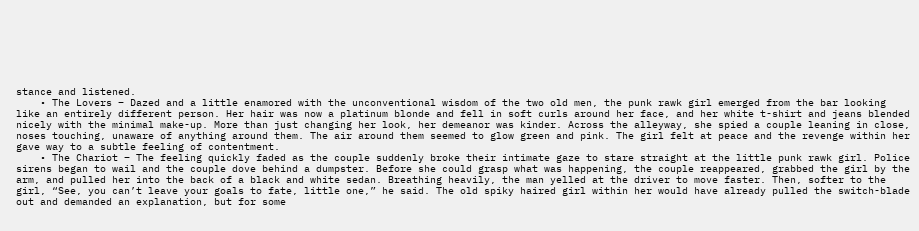stance and listened.
    • The Lovers – Dazed and a little enamored with the unconventional wisdom of the two old men, the punk rawk girl emerged from the bar looking like an entirely different person. Her hair was now a platinum blonde and fell in soft curls around her face, and her white t-shirt and jeans blended nicely with the minimal make-up. More than just changing her look, her demeanor was kinder. Across the alleyway, she spied a couple leaning in close, noses touching, unaware of anything around them. The air around them seemed to glow green and pink. The girl felt at peace and the revenge within her gave way to a subtle feeling of contentment.
    • The Chariot – The feeling quickly faded as the couple suddenly broke their intimate gaze to stare straight at the little punk rawk girl. Police sirens began to wail and the couple dove behind a dumpster. Before she could grasp what was happening, the couple reappeared, grabbed the girl by the arm, and pulled her into the back of a black and white sedan. Breathing heavily, the man yelled at the driver to move faster. Then, softer to the girl, “See, you can’t leave your goals to fate, little one,” he said. The old spiky haired girl within her would have already pulled the switch-blade out and demanded an explanation, but for some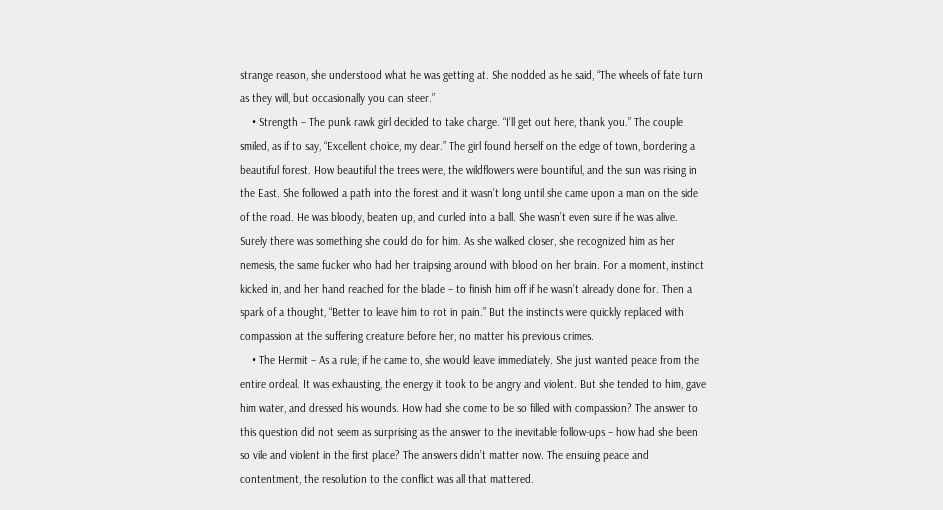strange reason, she understood what he was getting at. She nodded as he said, “The wheels of fate turn as they will, but occasionally you can steer.”
    • Strength – The punk rawk girl decided to take charge. “I’ll get out here, thank you.” The couple smiled, as if to say, “Excellent choice, my dear.” The girl found herself on the edge of town, bordering a beautiful forest. How beautiful the trees were, the wildflowers were bountiful, and the sun was rising in the East. She followed a path into the forest and it wasn’t long until she came upon a man on the side of the road. He was bloody, beaten up, and curled into a ball. She wasn’t even sure if he was alive. Surely there was something she could do for him. As she walked closer, she recognized him as her nemesis, the same fucker who had her traipsing around with blood on her brain. For a moment, instinct kicked in, and her hand reached for the blade – to finish him off if he wasn’t already done for. Then a spark of a thought, “Better to leave him to rot in pain.” But the instincts were quickly replaced with compassion at the suffering creature before her, no matter his previous crimes.
    • The Hermit – As a rule, if he came to, she would leave immediately. She just wanted peace from the entire ordeal. It was exhausting, the energy it took to be angry and violent. But she tended to him, gave him water, and dressed his wounds. How had she come to be so filled with compassion? The answer to this question did not seem as surprising as the answer to the inevitable follow-ups – how had she been so vile and violent in the first place? The answers didn’t matter now. The ensuing peace and contentment, the resolution to the conflict was all that mattered.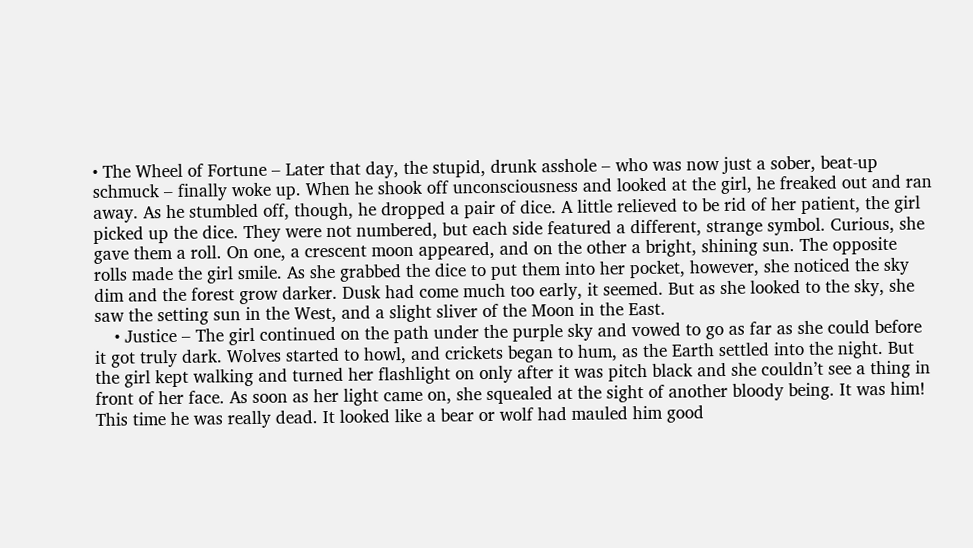• The Wheel of Fortune – Later that day, the stupid, drunk asshole – who was now just a sober, beat-up schmuck – finally woke up. When he shook off unconsciousness and looked at the girl, he freaked out and ran away. As he stumbled off, though, he dropped a pair of dice. A little relieved to be rid of her patient, the girl picked up the dice. They were not numbered, but each side featured a different, strange symbol. Curious, she gave them a roll. On one, a crescent moon appeared, and on the other a bright, shining sun. The opposite rolls made the girl smile. As she grabbed the dice to put them into her pocket, however, she noticed the sky dim and the forest grow darker. Dusk had come much too early, it seemed. But as she looked to the sky, she saw the setting sun in the West, and a slight sliver of the Moon in the East.
    • Justice – The girl continued on the path under the purple sky and vowed to go as far as she could before it got truly dark. Wolves started to howl, and crickets began to hum, as the Earth settled into the night. But the girl kept walking and turned her flashlight on only after it was pitch black and she couldn’t see a thing in front of her face. As soon as her light came on, she squealed at the sight of another bloody being. It was him! This time he was really dead. It looked like a bear or wolf had mauled him good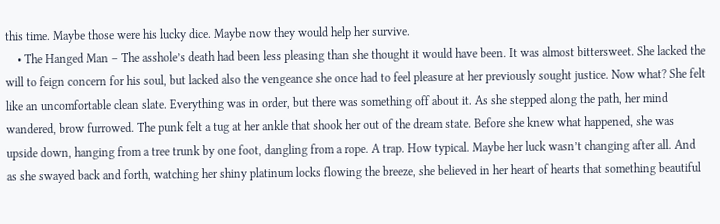this time. Maybe those were his lucky dice. Maybe now they would help her survive.
    • The Hanged Man – The asshole’s death had been less pleasing than she thought it would have been. It was almost bittersweet. She lacked the will to feign concern for his soul, but lacked also the vengeance she once had to feel pleasure at her previously sought justice. Now what? She felt like an uncomfortable clean slate. Everything was in order, but there was something off about it. As she stepped along the path, her mind wandered, brow furrowed. The punk felt a tug at her ankle that shook her out of the dream state. Before she knew what happened, she was upside down, hanging from a tree trunk by one foot, dangling from a rope. A trap. How typical. Maybe her luck wasn’t changing after all. And as she swayed back and forth, watching her shiny platinum locks flowing the breeze, she believed in her heart of hearts that something beautiful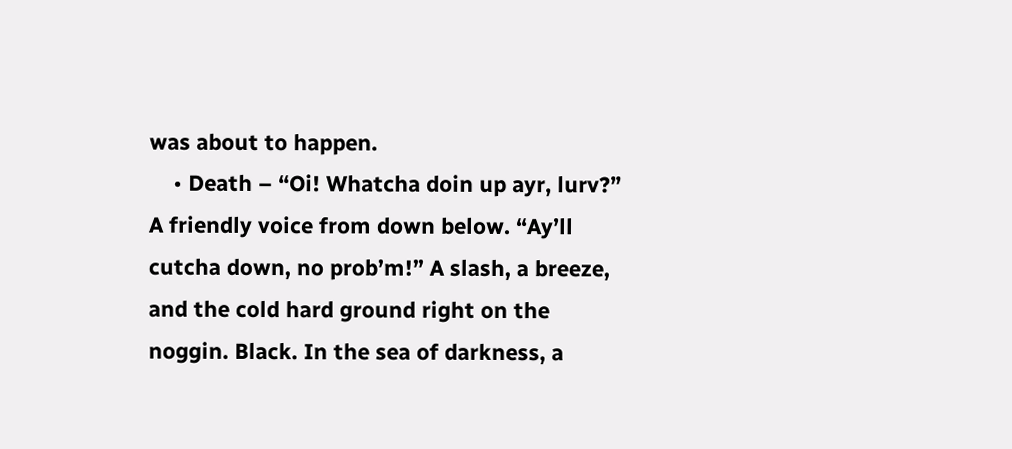was about to happen.
    • Death – “Oi! Whatcha doin up ayr, lurv?” A friendly voice from down below. “Ay’ll cutcha down, no prob’m!” A slash, a breeze, and the cold hard ground right on the noggin. Black. In the sea of darkness, a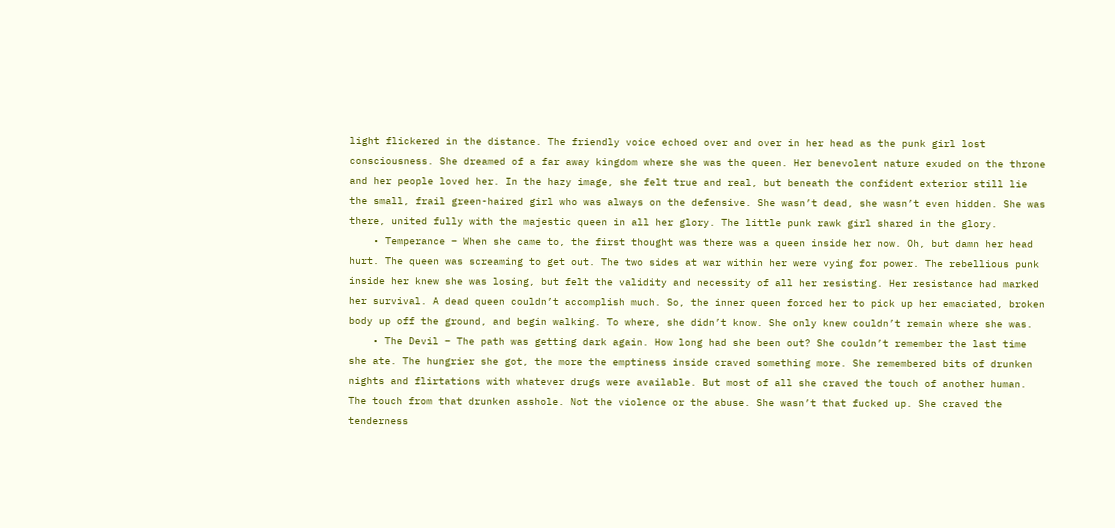light flickered in the distance. The friendly voice echoed over and over in her head as the punk girl lost consciousness. She dreamed of a far away kingdom where she was the queen. Her benevolent nature exuded on the throne and her people loved her. In the hazy image, she felt true and real, but beneath the confident exterior still lie the small, frail green-haired girl who was always on the defensive. She wasn’t dead, she wasn’t even hidden. She was there, united fully with the majestic queen in all her glory. The little punk rawk girl shared in the glory.
    • Temperance – When she came to, the first thought was there was a queen inside her now. Oh, but damn her head hurt. The queen was screaming to get out. The two sides at war within her were vying for power. The rebellious punk inside her knew she was losing, but felt the validity and necessity of all her resisting. Her resistance had marked her survival. A dead queen couldn’t accomplish much. So, the inner queen forced her to pick up her emaciated, broken body up off the ground, and begin walking. To where, she didn’t know. She only knew couldn’t remain where she was.
    • The Devil – The path was getting dark again. How long had she been out? She couldn’t remember the last time she ate. The hungrier she got, the more the emptiness inside craved something more. She remembered bits of drunken nights and flirtations with whatever drugs were available. But most of all she craved the touch of another human. The touch from that drunken asshole. Not the violence or the abuse. She wasn’t that fucked up. She craved the tenderness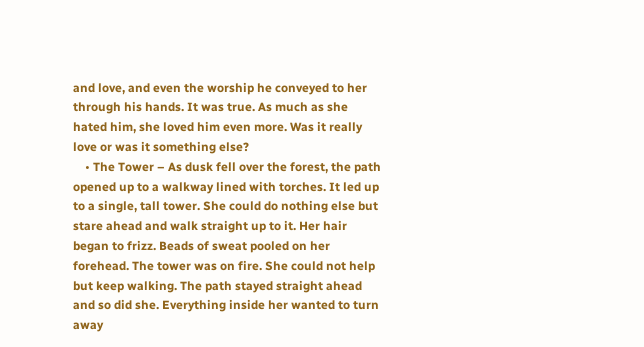and love, and even the worship he conveyed to her through his hands. It was true. As much as she hated him, she loved him even more. Was it really love or was it something else?
    • The Tower – As dusk fell over the forest, the path opened up to a walkway lined with torches. It led up to a single, tall tower. She could do nothing else but stare ahead and walk straight up to it. Her hair began to frizz. Beads of sweat pooled on her forehead. The tower was on fire. She could not help but keep walking. The path stayed straight ahead and so did she. Everything inside her wanted to turn away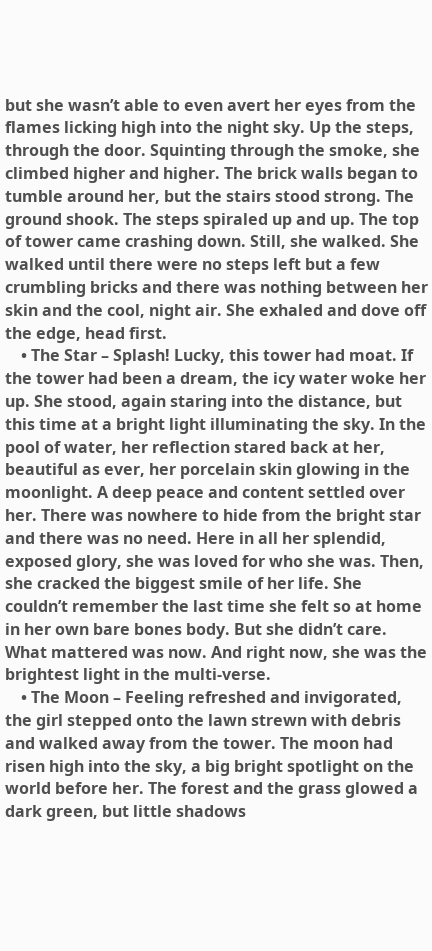but she wasn’t able to even avert her eyes from the flames licking high into the night sky. Up the steps, through the door. Squinting through the smoke, she climbed higher and higher. The brick walls began to tumble around her, but the stairs stood strong. The ground shook. The steps spiraled up and up. The top of tower came crashing down. Still, she walked. She walked until there were no steps left but a few crumbling bricks and there was nothing between her skin and the cool, night air. She exhaled and dove off the edge, head first.
    • The Star – Splash! Lucky, this tower had moat. If the tower had been a dream, the icy water woke her up. She stood, again staring into the distance, but this time at a bright light illuminating the sky. In the pool of water, her reflection stared back at her, beautiful as ever, her porcelain skin glowing in the moonlight. A deep peace and content settled over her. There was nowhere to hide from the bright star and there was no need. Here in all her splendid, exposed glory, she was loved for who she was. Then, she cracked the biggest smile of her life. She couldn’t remember the last time she felt so at home in her own bare bones body. But she didn’t care. What mattered was now. And right now, she was the brightest light in the multi-verse.
    • The Moon – Feeling refreshed and invigorated, the girl stepped onto the lawn strewn with debris and walked away from the tower. The moon had risen high into the sky, a big bright spotlight on the world before her. The forest and the grass glowed a dark green, but little shadows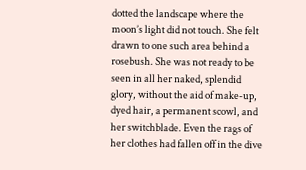dotted the landscape where the moon’s light did not touch. She felt drawn to one such area behind a rosebush. She was not ready to be seen in all her naked, splendid glory, without the aid of make-up, dyed hair, a permanent scowl, and her switchblade. Even the rags of her clothes had fallen off in the dive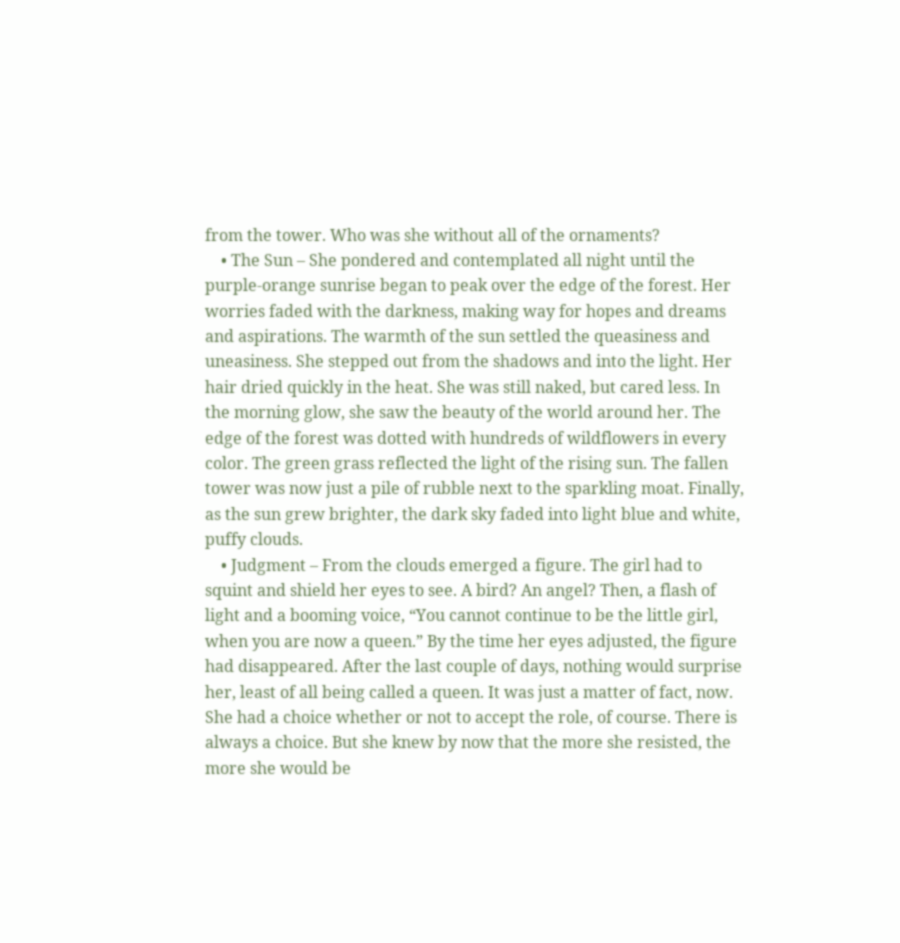from the tower. Who was she without all of the ornaments?
    • The Sun – She pondered and contemplated all night until the purple-orange sunrise began to peak over the edge of the forest. Her worries faded with the darkness, making way for hopes and dreams and aspirations. The warmth of the sun settled the queasiness and uneasiness. She stepped out from the shadows and into the light. Her hair dried quickly in the heat. She was still naked, but cared less. In the morning glow, she saw the beauty of the world around her. The edge of the forest was dotted with hundreds of wildflowers in every color. The green grass reflected the light of the rising sun. The fallen tower was now just a pile of rubble next to the sparkling moat. Finally, as the sun grew brighter, the dark sky faded into light blue and white, puffy clouds.
    • Judgment – From the clouds emerged a figure. The girl had to squint and shield her eyes to see. A bird? An angel? Then, a flash of light and a booming voice, “You cannot continue to be the little girl, when you are now a queen.” By the time her eyes adjusted, the figure had disappeared. After the last couple of days, nothing would surprise her, least of all being called a queen. It was just a matter of fact, now. She had a choice whether or not to accept the role, of course. There is always a choice. But she knew by now that the more she resisted, the more she would be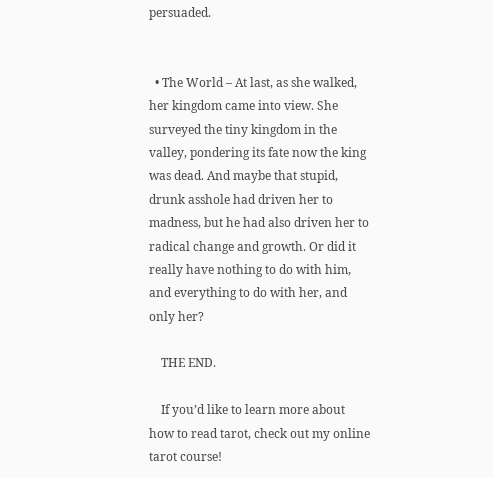persuaded.


  • The World – At last, as she walked, her kingdom came into view. She surveyed the tiny kingdom in the valley, pondering its fate now the king was dead. And maybe that stupid, drunk asshole had driven her to madness, but he had also driven her to radical change and growth. Or did it really have nothing to do with him, and everything to do with her, and only her?

    THE END.

    If you’d like to learn more about how to read tarot, check out my online tarot course!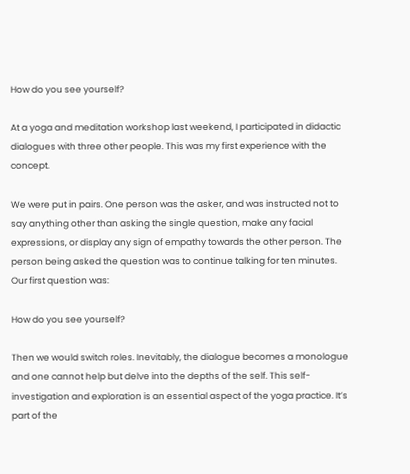How do you see yourself?

At a yoga and meditation workshop last weekend, I participated in didactic dialogues with three other people. This was my first experience with the concept.

We were put in pairs. One person was the asker, and was instructed not to say anything other than asking the single question, make any facial expressions, or display any sign of empathy towards the other person. The person being asked the question was to continue talking for ten minutes. Our first question was:

How do you see yourself?

Then we would switch roles. Inevitably, the dialogue becomes a monologue and one cannot help but delve into the depths of the self. This self-investigation and exploration is an essential aspect of the yoga practice. It’s part of the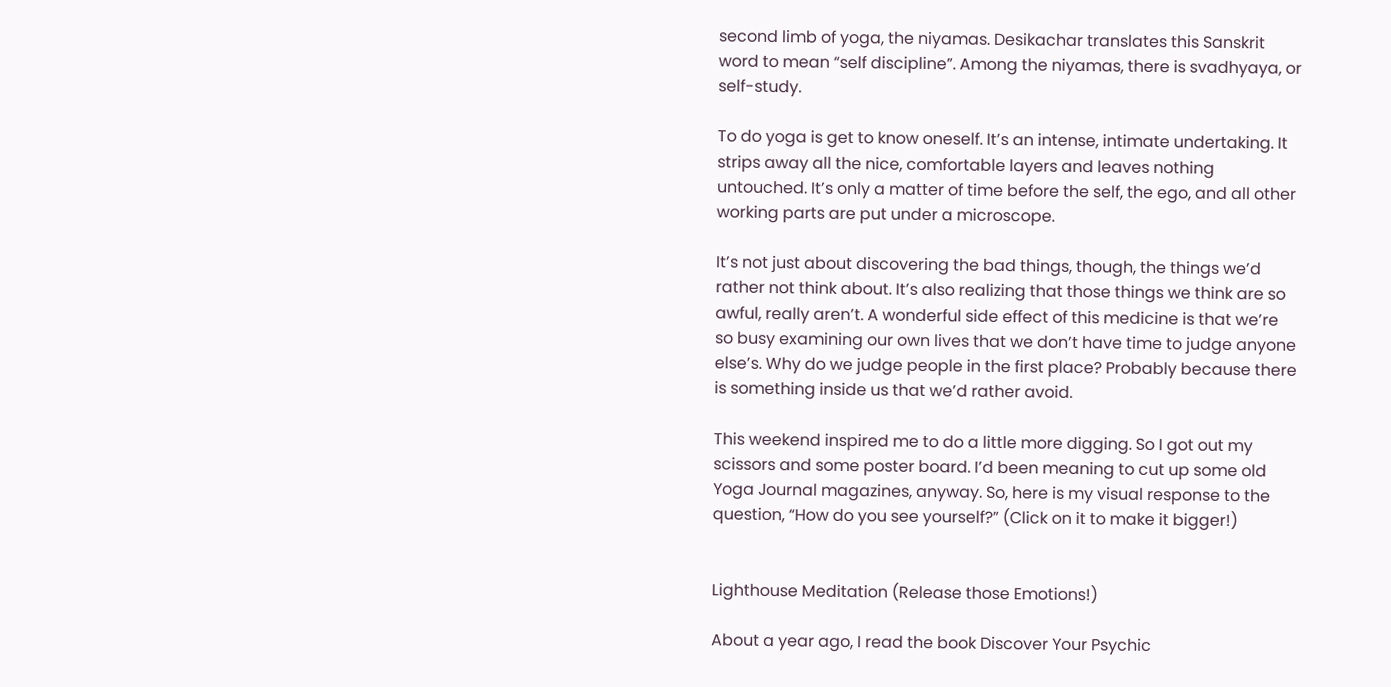second limb of yoga, the niyamas. Desikachar translates this Sanskrit word to mean “self discipline”. Among the niyamas, there is svadhyaya, or self-study.

To do yoga is get to know oneself. It’s an intense, intimate undertaking. It strips away all the nice, comfortable layers and leaves nothing untouched. It’s only a matter of time before the self, the ego, and all other working parts are put under a microscope.

It’s not just about discovering the bad things, though, the things we’d rather not think about. It’s also realizing that those things we think are so awful, really aren’t. A wonderful side effect of this medicine is that we’re so busy examining our own lives that we don’t have time to judge anyone else’s. Why do we judge people in the first place? Probably because there is something inside us that we’d rather avoid.

This weekend inspired me to do a little more digging. So I got out my scissors and some poster board. I’d been meaning to cut up some old Yoga Journal magazines, anyway. So, here is my visual response to the question, “How do you see yourself?” (Click on it to make it bigger!)


Lighthouse Meditation (Release those Emotions!)

About a year ago, I read the book Discover Your Psychic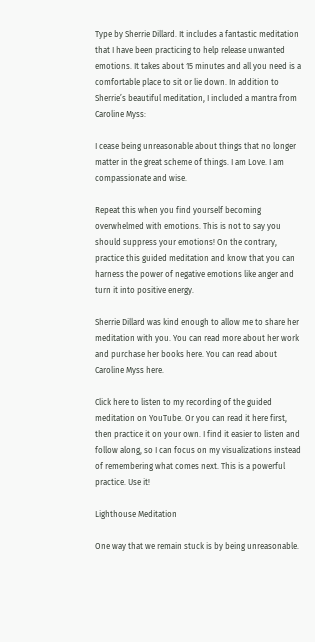Type by Sherrie Dillard. It includes a fantastic meditation that I have been practicing to help release unwanted emotions. It takes about 15 minutes and all you need is a comfortable place to sit or lie down. In addition to Sherrie’s beautiful meditation, I included a mantra from Caroline Myss:

I cease being unreasonable about things that no longer matter in the great scheme of things. I am Love. I am compassionate and wise.

Repeat this when you find yourself becoming overwhelmed with emotions. This is not to say you should suppress your emotions! On the contrary, practice this guided meditation and know that you can harness the power of negative emotions like anger and turn it into positive energy.

Sherrie Dillard was kind enough to allow me to share her meditation with you. You can read more about her work and purchase her books here. You can read about Caroline Myss here.

Click here to listen to my recording of the guided meditation on YouTube. Or you can read it here first, then practice it on your own. I find it easier to listen and follow along, so I can focus on my visualizations instead of remembering what comes next. This is a powerful practice. Use it!

Lighthouse Meditation

One way that we remain stuck is by being unreasonable.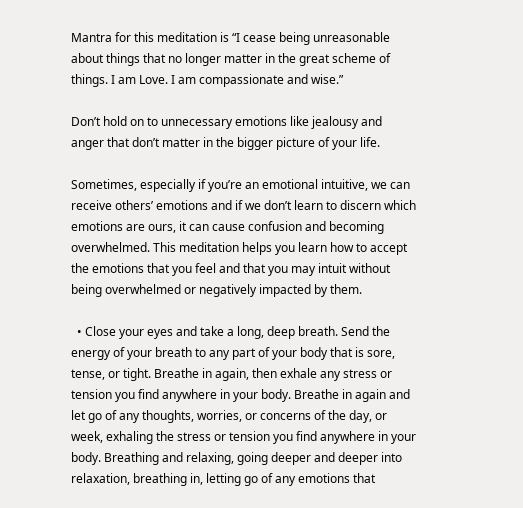Mantra for this meditation is “I cease being unreasonable about things that no longer matter in the great scheme of things. I am Love. I am compassionate and wise.”

Don’t hold on to unnecessary emotions like jealousy and anger that don’t matter in the bigger picture of your life.

Sometimes, especially if you’re an emotional intuitive, we can receive others’ emotions and if we don’t learn to discern which emotions are ours, it can cause confusion and becoming overwhelmed. This meditation helps you learn how to accept the emotions that you feel and that you may intuit without being overwhelmed or negatively impacted by them.

  • Close your eyes and take a long, deep breath. Send the energy of your breath to any part of your body that is sore, tense, or tight. Breathe in again, then exhale any stress or tension you find anywhere in your body. Breathe in again and let go of any thoughts, worries, or concerns of the day, or week, exhaling the stress or tension you find anywhere in your body. Breathing and relaxing, going deeper and deeper into relaxation, breathing in, letting go of any emotions that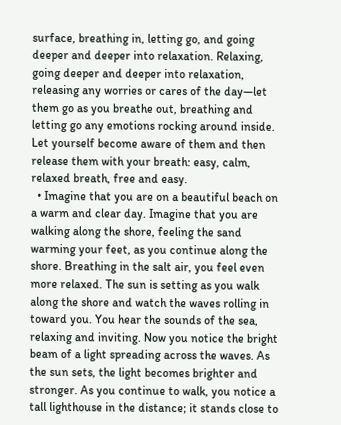surface, breathing in, letting go, and going deeper and deeper into relaxation. Relaxing, going deeper and deeper into relaxation, releasing any worries or cares of the day—let them go as you breathe out, breathing and letting go any emotions rocking around inside. Let yourself become aware of them and then release them with your breath: easy, calm, relaxed breath, free and easy.
  • Imagine that you are on a beautiful beach on a warm and clear day. Imagine that you are walking along the shore, feeling the sand warming your feet, as you continue along the shore. Breathing in the salt air, you feel even more relaxed. The sun is setting as you walk along the shore and watch the waves rolling in toward you. You hear the sounds of the sea, relaxing and inviting. Now you notice the bright beam of a light spreading across the waves. As the sun sets, the light becomes brighter and stronger. As you continue to walk, you notice a tall lighthouse in the distance; it stands close to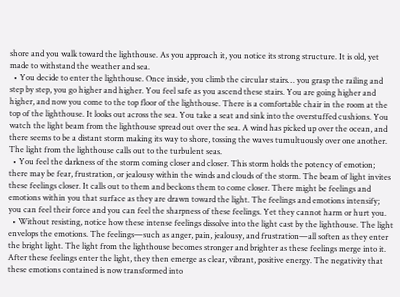shore and you walk toward the lighthouse. As you approach it, you notice its strong structure. It is old, yet made to withstand the weather and sea.
  • You decide to enter the lighthouse. Once inside, you climb the circular stairs… you grasp the railing and step by step, you go higher and higher. You feel safe as you ascend these stairs. You are going higher and higher, and now you come to the top floor of the lighthouse. There is a comfortable chair in the room at the top of the lighthouse. It looks out across the sea. You take a seat and sink into the overstuffed cushions. You watch the light beam from the lighthouse spread out over the sea. A wind has picked up over the ocean, and there seems to be a distant storm making its way to shore, tossing the waves tumultuously over one another. The light from the lighthouse calls out to the turbulent seas.
  • You feel the darkness of the storm coming closer and closer. This storm holds the potency of emotion; there may be fear, frustration, or jealousy within the winds and clouds of the storm. The beam of light invites these feelings closer. It calls out to them and beckons them to come closer. There might be feelings and emotions within you that surface as they are drawn toward the light. The feelings and emotions intensify; you can feel their force and you can feel the sharpness of these feelings. Yet they cannot harm or hurt you.
  • Without resisting, notice how these intense feelings dissolve into the light cast by the lighthouse. The light envelops the emotions. The feelings—such as anger, pain, jealousy, and frustration—all soften as they enter the bright light. The light from the lighthouse becomes stronger and brighter as these feelings merge into it. After these feelings enter the light, they then emerge as clear, vibrant, positive energy. The negativity that these emotions contained is now transformed into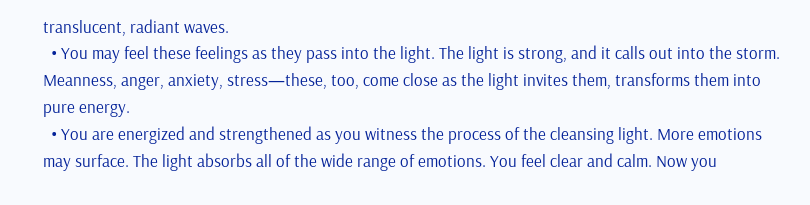translucent, radiant waves.
  • You may feel these feelings as they pass into the light. The light is strong, and it calls out into the storm. Meanness, anger, anxiety, stress—these, too, come close as the light invites them, transforms them into pure energy.
  • You are energized and strengthened as you witness the process of the cleansing light. More emotions may surface. The light absorbs all of the wide range of emotions. You feel clear and calm. Now you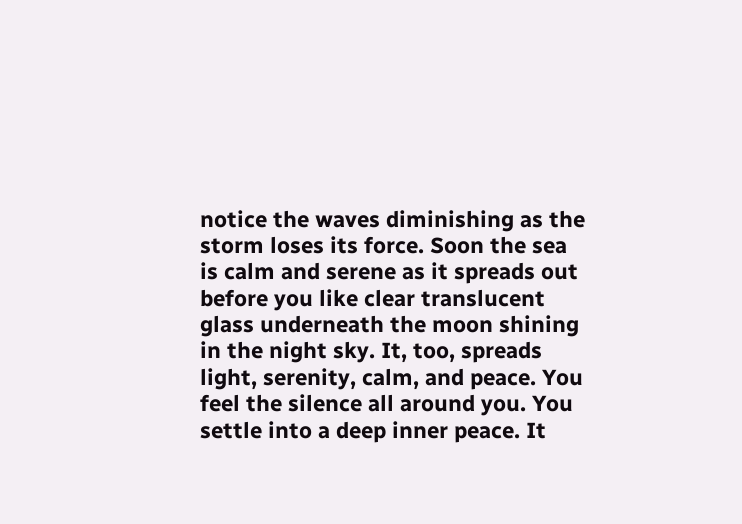notice the waves diminishing as the storm loses its force. Soon the sea is calm and serene as it spreads out before you like clear translucent glass underneath the moon shining in the night sky. It, too, spreads light, serenity, calm, and peace. You feel the silence all around you. You settle into a deep inner peace. It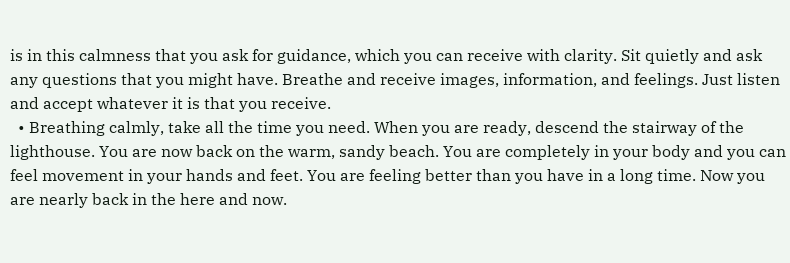is in this calmness that you ask for guidance, which you can receive with clarity. Sit quietly and ask any questions that you might have. Breathe and receive images, information, and feelings. Just listen and accept whatever it is that you receive.
  • Breathing calmly, take all the time you need. When you are ready, descend the stairway of the lighthouse. You are now back on the warm, sandy beach. You are completely in your body and you can feel movement in your hands and feet. You are feeling better than you have in a long time. Now you are nearly back in the here and now.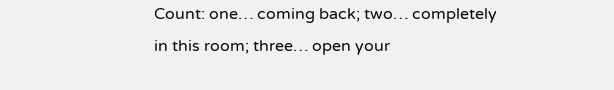Count: one… coming back; two… completely in this room; three… open your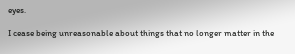eyes.

I cease being unreasonable about things that no longer matter in the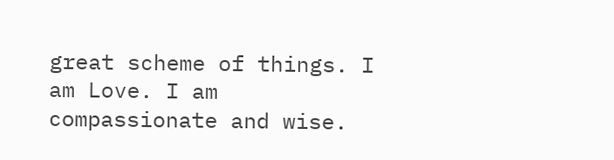great scheme of things. I am Love. I am compassionate and wise.